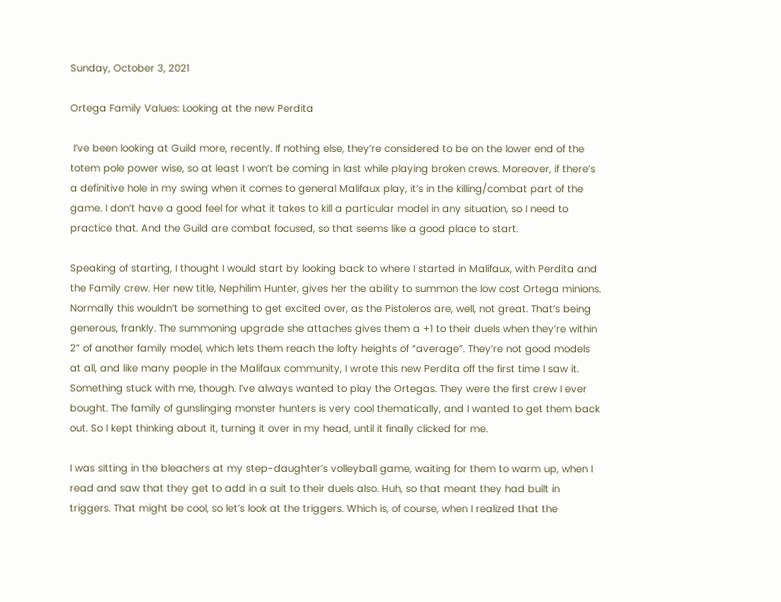Sunday, October 3, 2021

Ortega Family Values: Looking at the new Perdita

 I’ve been looking at Guild more, recently. If nothing else, they’re considered to be on the lower end of the totem pole power wise, so at least I won’t be coming in last while playing broken crews. Moreover, if there’s a definitive hole in my swing when it comes to general Malifaux play, it’s in the killing/combat part of the game. I don’t have a good feel for what it takes to kill a particular model in any situation, so I need to practice that. And the Guild are combat focused, so that seems like a good place to start.

Speaking of starting, I thought I would start by looking back to where I started in Malifaux, with Perdita and the Family crew. Her new title, Nephilim Hunter, gives her the ability to summon the low cost Ortega minions. Normally this wouldn’t be something to get excited over, as the Pistoleros are, well, not great. That’s being generous, frankly. The summoning upgrade she attaches gives them a +1 to their duels when they’re within 2” of another family model, which lets them reach the lofty heights of “average”. They’re not good models at all, and like many people in the Malifaux community, I wrote this new Perdita off the first time I saw it. Something stuck with me, though. I’ve always wanted to play the Ortegas. They were the first crew I ever bought. The family of gunslinging monster hunters is very cool thematically, and I wanted to get them back out. So I kept thinking about it, turning it over in my head, until it finally clicked for me.

I was sitting in the bleachers at my step-daughter’s volleyball game, waiting for them to warm up, when I read and saw that they get to add in a suit to their duels also. Huh, so that meant they had built in triggers. That might be cool, so let’s look at the triggers. Which is, of course, when I realized that the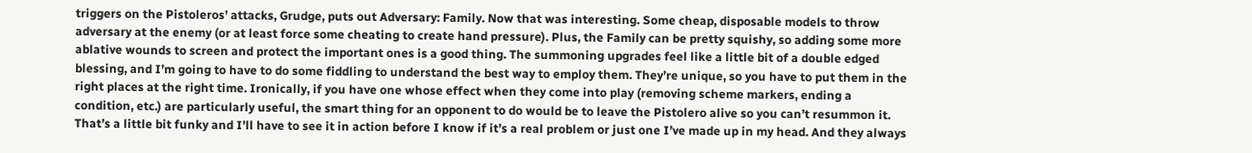triggers on the Pistoleros’ attacks, Grudge, puts out Adversary: Family. Now that was interesting. Some cheap, disposable models to throw adversary at the enemy (or at least force some cheating to create hand pressure). Plus, the Family can be pretty squishy, so adding some more ablative wounds to screen and protect the important ones is a good thing. The summoning upgrades feel like a little bit of a double edged blessing, and I’m going to have to do some fiddling to understand the best way to employ them. They’re unique, so you have to put them in the right places at the right time. Ironically, if you have one whose effect when they come into play (removing scheme markers, ending a condition, etc.) are particularly useful, the smart thing for an opponent to do would be to leave the Pistolero alive so you can’t resummon it. That’s a little bit funky and I’ll have to see it in action before I know if it’s a real problem or just one I’ve made up in my head. And they always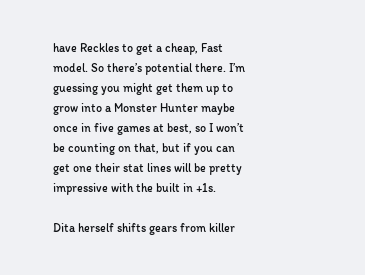have Reckles to get a cheap, Fast model. So there’s potential there. I’m guessing you might get them up to grow into a Monster Hunter maybe once in five games at best, so I won’t be counting on that, but if you can get one their stat lines will be pretty impressive with the built in +1s.

Dita herself shifts gears from killer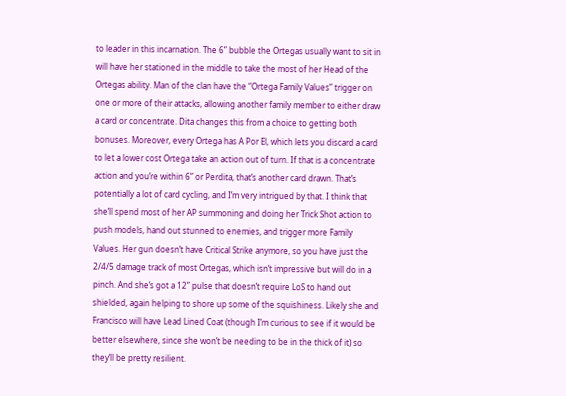to leader in this incarnation. The 6” bubble the Ortegas usually want to sit in will have her stationed in the middle to take the most of her Head of the Ortegas ability. Man of the clan have the “Ortega Family Values” trigger on one or more of their attacks, allowing another family member to either draw a card or concentrate. Dita changes this from a choice to getting both bonuses. Moreover, every Ortega has A Por El, which lets you discard a card to let a lower cost Ortega take an action out of turn. If that is a concentrate action and you’re within 6” or Perdita, that’s another card drawn. That’s potentially a lot of card cycling, and I’m very intrigued by that. I think that she’ll spend most of her AP summoning and doing her Trick Shot action to push models, hand out stunned to enemies, and trigger more Family Values. Her gun doesn’t have Critical Strike anymore, so you have just the 2/4/5 damage track of most Ortegas, which isn’t impressive but will do in a pinch. And she’s got a 12” pulse that doesn’t require LoS to hand out shielded, again helping to shore up some of the squishiness. Likely she and Francisco will have Lead Lined Coat (though I’m curious to see if it would be better elsewhere, since she won’t be needing to be in the thick of it) so they’ll be pretty resilient.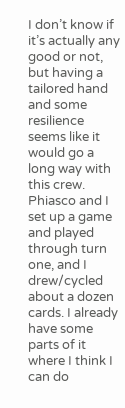I don’t know if it’s actually any good or not, but having a tailored hand and some resilience seems like it would go a long way with this crew. Phiasco and I set up a game and played through turn one, and I drew/cycled about a dozen cards. I already have some parts of it where I think I can do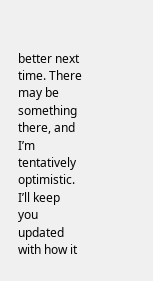better next time. There may be something there, and I’m tentatively optimistic. I’ll keep you updated with how it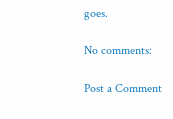goes.

No comments:

Post a Comment